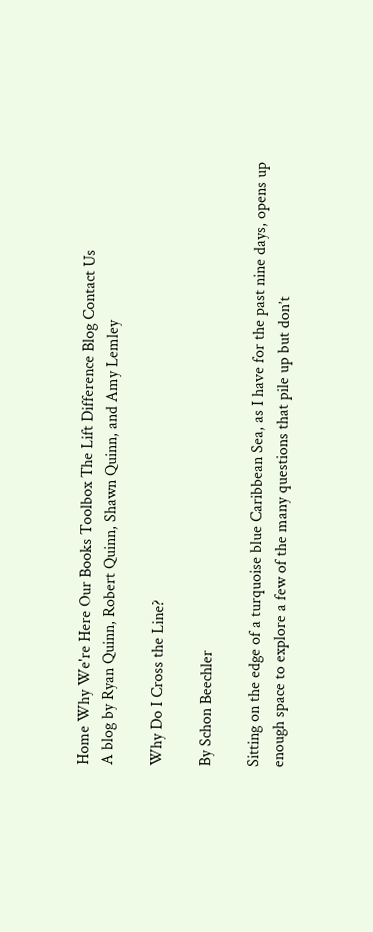Home Why We're Here Our Books Toolbox The Lift Difference Blog Contact Us
A blog by Ryan Quinn, Robert Quinn, Shawn Quinn, and Amy Lemley

Why Do I Cross the Line?

By Schon Beechler

Sitting on the edge of a turquoise blue Caribbean Sea, as I have for the past nine days, opens up enough space to explore a few of the many questions that pile up but don’t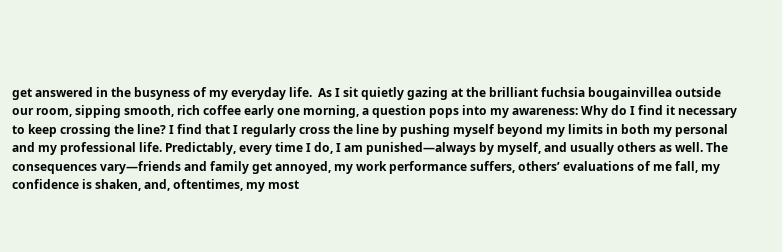get answered in the busyness of my everyday life.  As I sit quietly gazing at the brilliant fuchsia bougainvillea outside our room, sipping smooth, rich coffee early one morning, a question pops into my awareness: Why do I find it necessary to keep crossing the line? I find that I regularly cross the line by pushing myself beyond my limits in both my personal and my professional life. Predictably, every time I do, I am punished—always by myself, and usually others as well. The consequences vary—friends and family get annoyed, my work performance suffers, others’ evaluations of me fall, my confidence is shaken, and, oftentimes, my most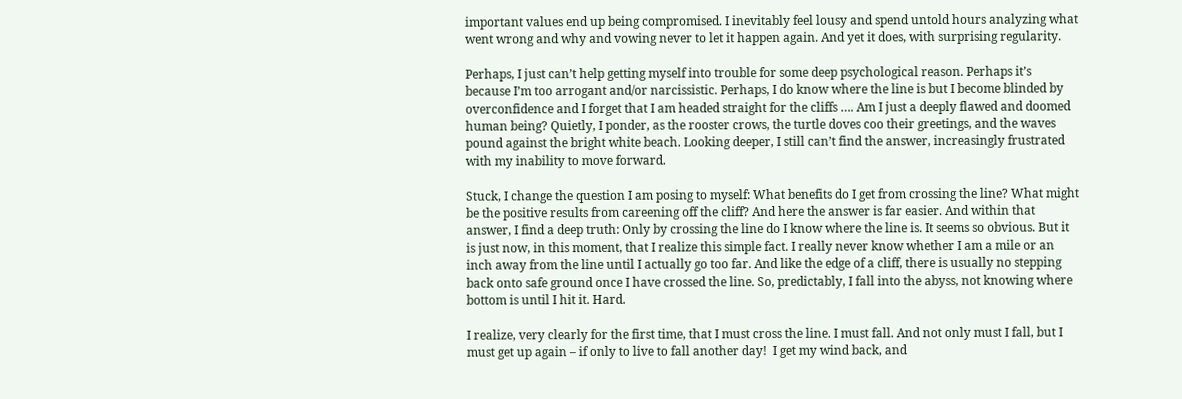important values end up being compromised. I inevitably feel lousy and spend untold hours analyzing what went wrong and why and vowing never to let it happen again. And yet it does, with surprising regularity.

Perhaps, I just can’t help getting myself into trouble for some deep psychological reason. Perhaps it’s because I’m too arrogant and/or narcissistic. Perhaps, I do know where the line is but I become blinded by overconfidence and I forget that I am headed straight for the cliffs …. Am I just a deeply flawed and doomed human being? Quietly, I ponder, as the rooster crows, the turtle doves coo their greetings, and the waves pound against the bright white beach. Looking deeper, I still can’t find the answer, increasingly frustrated with my inability to move forward.

Stuck, I change the question I am posing to myself: What benefits do I get from crossing the line? What might be the positive results from careening off the cliff? And here the answer is far easier. And within that answer, I find a deep truth: Only by crossing the line do I know where the line is. It seems so obvious. But it is just now, in this moment, that I realize this simple fact. I really never know whether I am a mile or an inch away from the line until I actually go too far. And like the edge of a cliff, there is usually no stepping back onto safe ground once I have crossed the line. So, predictably, I fall into the abyss, not knowing where bottom is until I hit it. Hard.

I realize, very clearly for the first time, that I must cross the line. I must fall. And not only must I fall, but I must get up again – if only to live to fall another day!  I get my wind back, and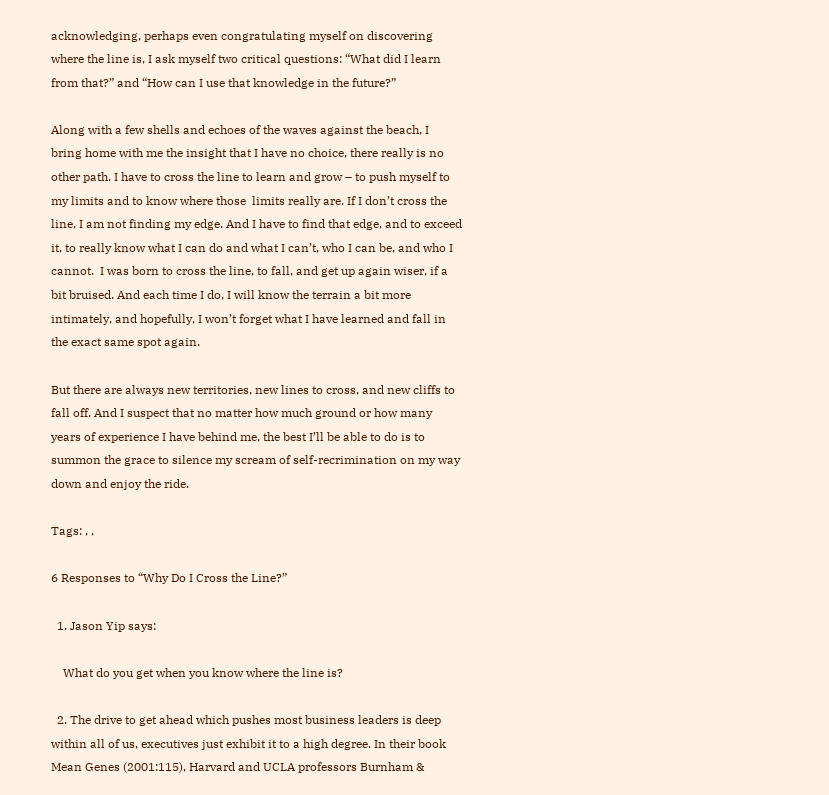acknowledging, perhaps even congratulating myself on discovering where the line is, I ask myself two critical questions: “What did I learn from that?” and “How can I use that knowledge in the future?”

Along with a few shells and echoes of the waves against the beach, I bring home with me the insight that I have no choice, there really is no other path. I have to cross the line to learn and grow – to push myself to my limits and to know where those  limits really are. If I don’t cross the line, I am not finding my edge. And I have to find that edge, and to exceed it, to really know what I can do and what I can’t, who I can be, and who I cannot.  I was born to cross the line, to fall, and get up again wiser, if a bit bruised. And each time I do, I will know the terrain a bit more intimately, and hopefully, I won’t forget what I have learned and fall in the exact same spot again.

But there are always new territories, new lines to cross, and new cliffs to fall off. And I suspect that no matter how much ground or how many years of experience I have behind me, the best I’ll be able to do is to summon the grace to silence my scream of self-recrimination on my way down and enjoy the ride.

Tags: , ,

6 Responses to “Why Do I Cross the Line?”

  1. Jason Yip says:

    What do you get when you know where the line is?

  2. The drive to get ahead which pushes most business leaders is deep within all of us, executives just exhibit it to a high degree. In their book Mean Genes (2001:115), Harvard and UCLA professors Burnham &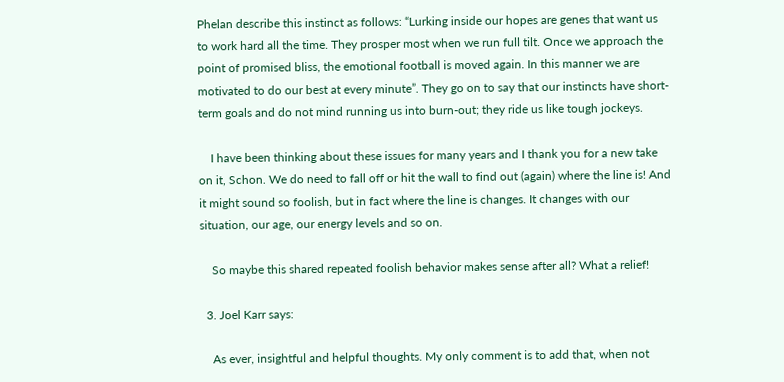Phelan describe this instinct as follows: “Lurking inside our hopes are genes that want us to work hard all the time. They prosper most when we run full tilt. Once we approach the point of promised bliss, the emotional football is moved again. In this manner we are motivated to do our best at every minute”. They go on to say that our instincts have short-term goals and do not mind running us into burn-out; they ride us like tough jockeys.

    I have been thinking about these issues for many years and I thank you for a new take on it, Schon. We do need to fall off or hit the wall to find out (again) where the line is! And it might sound so foolish, but in fact where the line is changes. It changes with our situation, our age, our energy levels and so on.

    So maybe this shared repeated foolish behavior makes sense after all? What a relief!

  3. Joel Karr says:

    As ever, insightful and helpful thoughts. My only comment is to add that, when not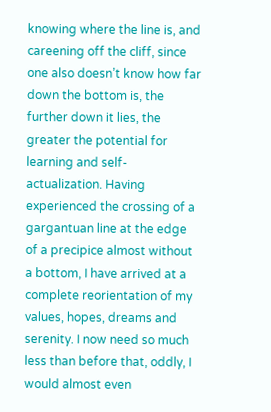knowing where the line is, and careening off the cliff, since one also doesn’t know how far down the bottom is, the further down it lies, the greater the potential for learning and self-actualization. Having experienced the crossing of a gargantuan line at the edge of a precipice almost without a bottom, I have arrived at a complete reorientation of my values, hopes, dreams and serenity. I now need so much less than before that, oddly, I would almost even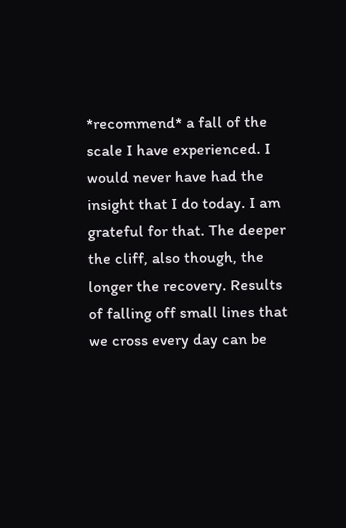*recommend* a fall of the scale I have experienced. I would never have had the insight that I do today. I am grateful for that. The deeper the cliff, also though, the longer the recovery. Results of falling off small lines that we cross every day can be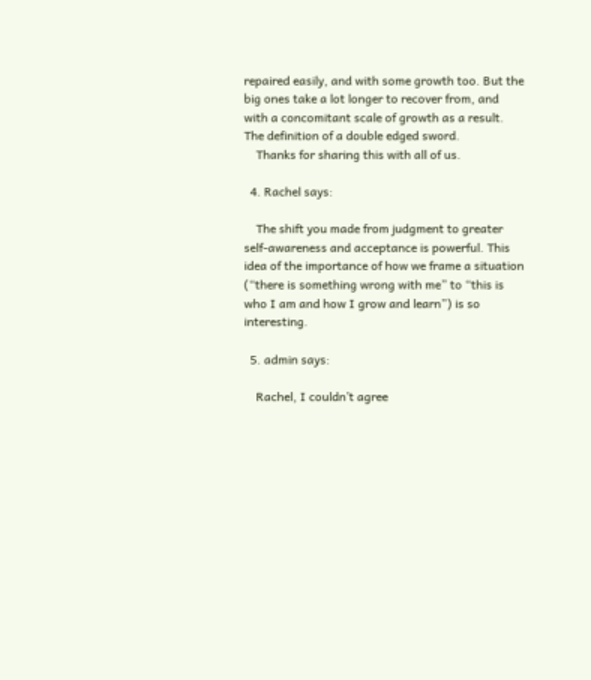repaired easily, and with some growth too. But the big ones take a lot longer to recover from, and with a concomitant scale of growth as a result. The definition of a double edged sword.
    Thanks for sharing this with all of us.

  4. Rachel says:

    The shift you made from judgment to greater self-awareness and acceptance is powerful. This idea of the importance of how we frame a situation (“there is something wrong with me” to “this is who I am and how I grow and learn”) is so interesting.

  5. admin says:

    Rachel, I couldn’t agree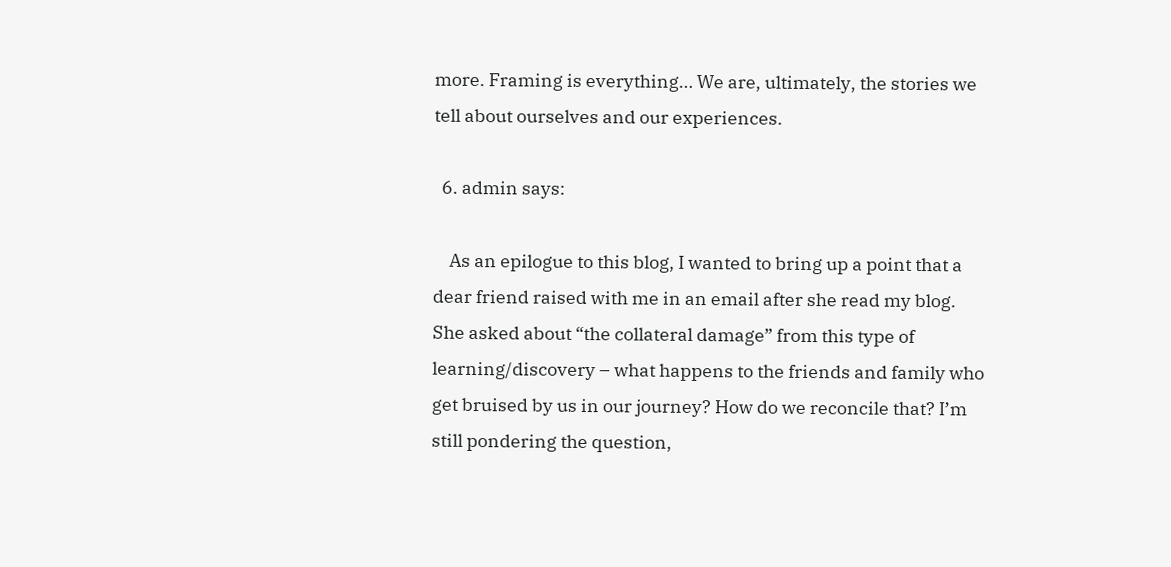more. Framing is everything… We are, ultimately, the stories we tell about ourselves and our experiences.

  6. admin says:

    As an epilogue to this blog, I wanted to bring up a point that a dear friend raised with me in an email after she read my blog. She asked about “the collateral damage” from this type of learning/discovery – what happens to the friends and family who get bruised by us in our journey? How do we reconcile that? I’m still pondering the question,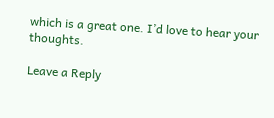which is a great one. I’d love to hear your thoughts.

Leave a Reply